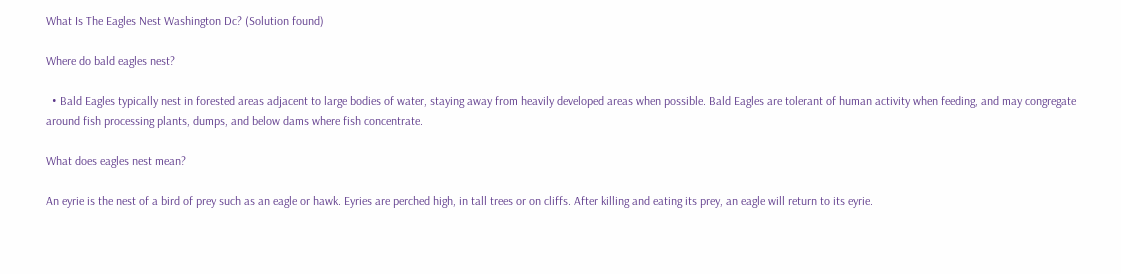What Is The Eagles Nest Washington Dc? (Solution found)

Where do bald eagles nest?

  • Bald Eagles typically nest in forested areas adjacent to large bodies of water, staying away from heavily developed areas when possible. Bald Eagles are tolerant of human activity when feeding, and may congregate around fish processing plants, dumps, and below dams where fish concentrate.

What does eagles nest mean?

An eyrie is the nest of a bird of prey such as an eagle or hawk. Eyries are perched high, in tall trees or on cliffs. After killing and eating its prey, an eagle will return to its eyrie.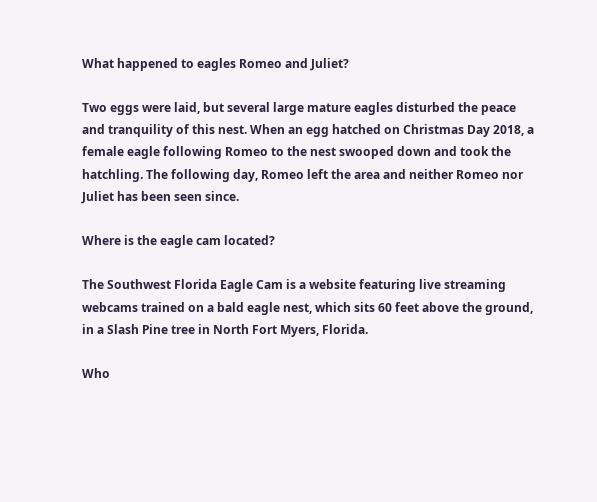What happened to eagles Romeo and Juliet?

Two eggs were laid, but several large mature eagles disturbed the peace and tranquility of this nest. When an egg hatched on Christmas Day 2018, a female eagle following Romeo to the nest swooped down and took the hatchling. The following day, Romeo left the area and neither Romeo nor Juliet has been seen since.

Where is the eagle cam located?

The Southwest Florida Eagle Cam is a website featuring live streaming webcams trained on a bald eagle nest, which sits 60 feet above the ground, in a Slash Pine tree in North Fort Myers, Florida.

Who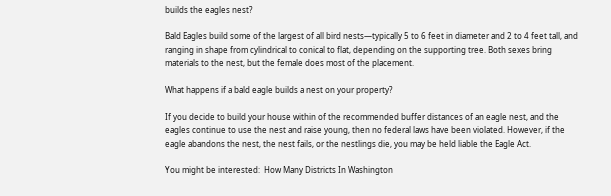builds the eagles nest?

Bald Eagles build some of the largest of all bird nests—typically 5 to 6 feet in diameter and 2 to 4 feet tall, and ranging in shape from cylindrical to conical to flat, depending on the supporting tree. Both sexes bring materials to the nest, but the female does most of the placement.

What happens if a bald eagle builds a nest on your property?

If you decide to build your house within of the recommended buffer distances of an eagle nest, and the eagles continue to use the nest and raise young, then no federal laws have been violated. However, if the eagle abandons the nest, the nest fails, or the nestlings die, you may be held liable the Eagle Act.

You might be interested:  How Many Districts In Washington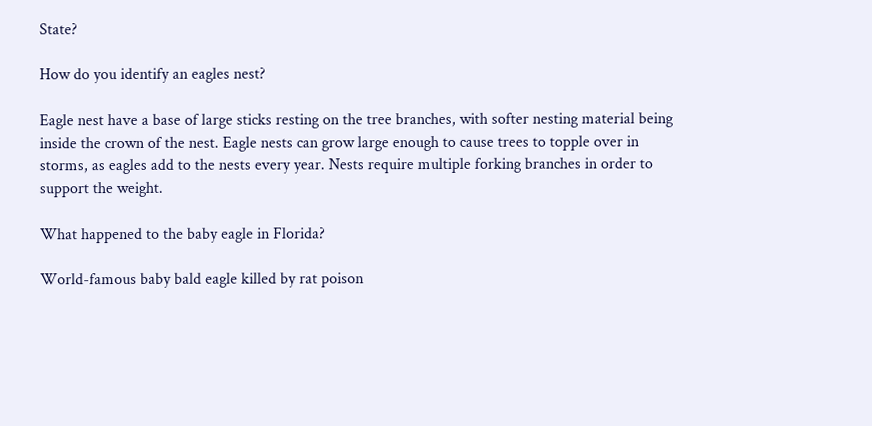State?

How do you identify an eagles nest?

Eagle nest have a base of large sticks resting on the tree branches, with softer nesting material being inside the crown of the nest. Eagle nests can grow large enough to cause trees to topple over in storms, as eagles add to the nests every year. Nests require multiple forking branches in order to support the weight.

What happened to the baby eagle in Florida?

World-famous baby bald eagle killed by rat poison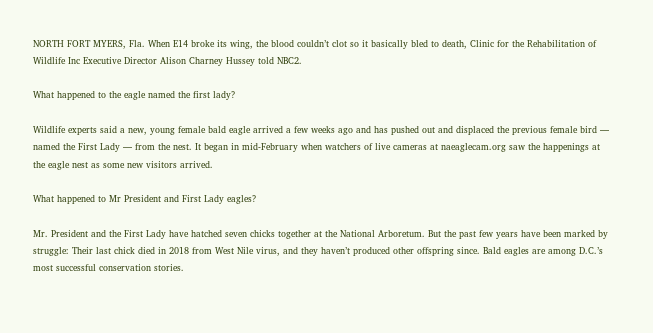NORTH FORT MYERS, Fla. When E14 broke its wing, the blood couldn’t clot so it basically bled to death, Clinic for the Rehabilitation of Wildlife Inc Executive Director Alison Charney Hussey told NBC2.

What happened to the eagle named the first lady?

Wildlife experts said a new, young female bald eagle arrived a few weeks ago and has pushed out and displaced the previous female bird — named the First Lady — from the nest. It began in mid-February when watchers of live cameras at naeaglecam.org saw the happenings at the eagle nest as some new visitors arrived.

What happened to Mr President and First Lady eagles?

Mr. President and the First Lady have hatched seven chicks together at the National Arboretum. But the past few years have been marked by struggle: Their last chick died in 2018 from West Nile virus, and they haven’t produced other offspring since. Bald eagles are among D.C.’s most successful conservation stories.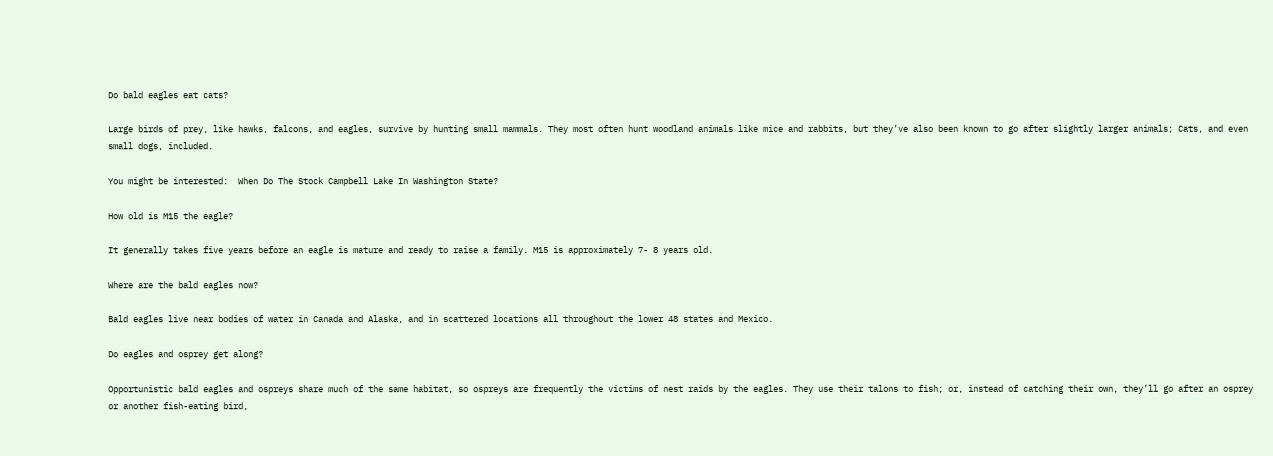Do bald eagles eat cats?

Large birds of prey, like hawks, falcons, and eagles, survive by hunting small mammals. They most often hunt woodland animals like mice and rabbits, but they’ve also been known to go after slightly larger animals; Cats, and even small dogs, included.

You might be interested:  When Do The Stock Campbell Lake In Washington State?

How old is M15 the eagle?

It generally takes five years before an eagle is mature and ready to raise a family. M15 is approximately 7- 8 years old.

Where are the bald eagles now?

Bald eagles live near bodies of water in Canada and Alaska, and in scattered locations all throughout the lower 48 states and Mexico.

Do eagles and osprey get along?

Opportunistic bald eagles and ospreys share much of the same habitat, so ospreys are frequently the victims of nest raids by the eagles. They use their talons to fish; or, instead of catching their own, they’ll go after an osprey or another fish-eating bird,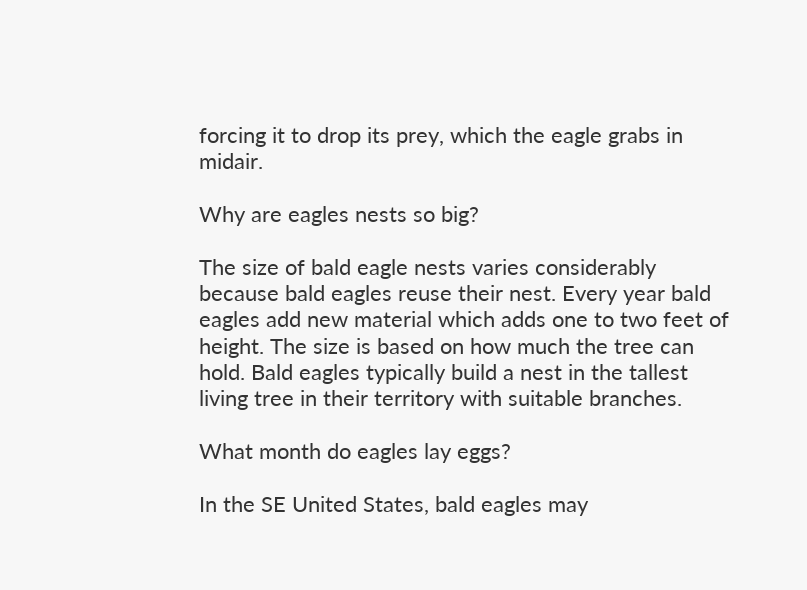forcing it to drop its prey, which the eagle grabs in midair.

Why are eagles nests so big?

The size of bald eagle nests varies considerably because bald eagles reuse their nest. Every year bald eagles add new material which adds one to two feet of height. The size is based on how much the tree can hold. Bald eagles typically build a nest in the tallest living tree in their territory with suitable branches.

What month do eagles lay eggs?

In the SE United States, bald eagles may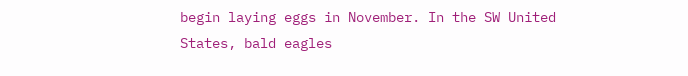begin laying eggs in November. In the SW United States, bald eagles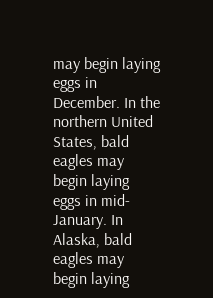may begin laying eggs in December. In the northern United States, bald eagles may begin laying eggs in mid-January. In Alaska, bald eagles may begin laying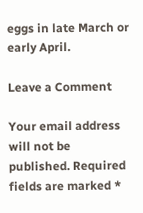eggs in late March or early April.

Leave a Comment

Your email address will not be published. Required fields are marked *